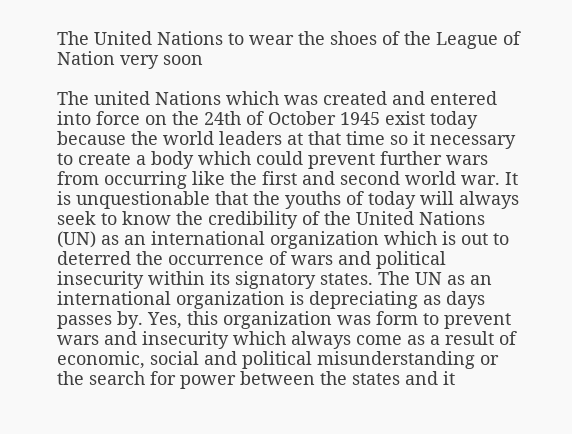The United Nations to wear the shoes of the League of Nation very soon

The united Nations which was created and entered into force on the 24th of October 1945 exist today because the world leaders at that time so it necessary to create a body which could prevent further wars from occurring like the first and second world war. It is unquestionable that the youths of today will always seek to know the credibility of the United Nations (UN) as an international organization which is out to deterred the occurrence of wars and political insecurity within its signatory states. The UN as an international organization is depreciating as days passes by. Yes, this organization was form to prevent wars and insecurity which always come as a result of economic, social and political misunderstanding or the search for power between the states and it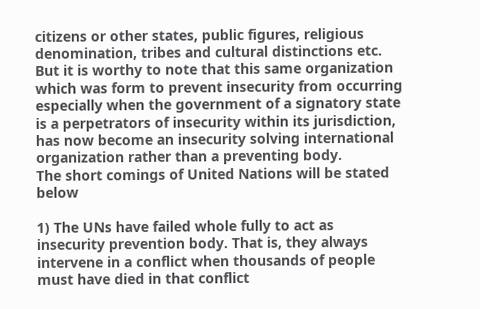citizens or other states, public figures, religious denomination, tribes and cultural distinctions etc. But it is worthy to note that this same organization which was form to prevent insecurity from occurring especially when the government of a signatory state is a perpetrators of insecurity within its jurisdiction, has now become an insecurity solving international organization rather than a preventing body.
The short comings of United Nations will be stated below

1) The UNs have failed whole fully to act as insecurity prevention body. That is, they always intervene in a conflict when thousands of people must have died in that conflict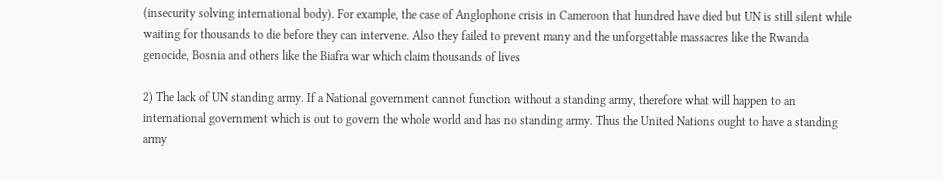(insecurity solving international body). For example, the case of Anglophone crisis in Cameroon that hundred have died but UN is still silent while waiting for thousands to die before they can intervene. Also they failed to prevent many and the unforgettable massacres like the Rwanda genocide, Bosnia and others like the Biafra war which claim thousands of lives

2) The lack of UN standing army. If a National government cannot function without a standing army, therefore what will happen to an international government which is out to govern the whole world and has no standing army. Thus the United Nations ought to have a standing army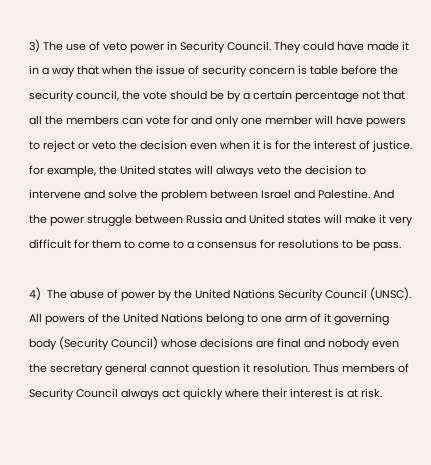3) The use of veto power in Security Council. They could have made it in a way that when the issue of security concern is table before the security council, the vote should be by a certain percentage not that all the members can vote for and only one member will have powers to reject or veto the decision even when it is for the interest of justice. for example, the United states will always veto the decision to intervene and solve the problem between Israel and Palestine. And the power struggle between Russia and United states will make it very difficult for them to come to a consensus for resolutions to be pass.

4)  The abuse of power by the United Nations Security Council (UNSC). All powers of the United Nations belong to one arm of it governing body (Security Council) whose decisions are final and nobody even the secretary general cannot question it resolution. Thus members of Security Council always act quickly where their interest is at risk.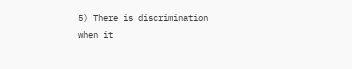5) There is discrimination when it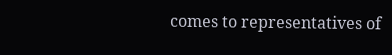comes to representatives of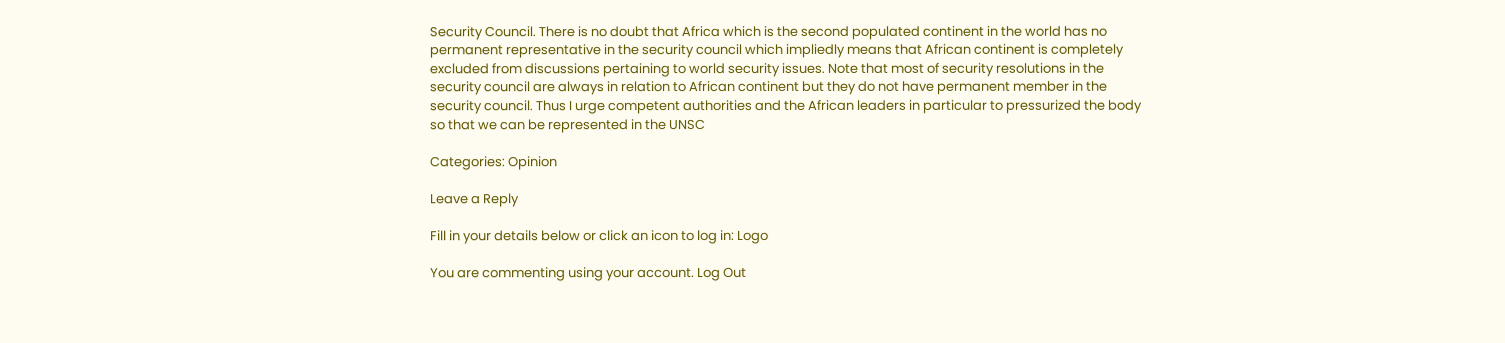Security Council. There is no doubt that Africa which is the second populated continent in the world has no permanent representative in the security council which impliedly means that African continent is completely excluded from discussions pertaining to world security issues. Note that most of security resolutions in the security council are always in relation to African continent but they do not have permanent member in the security council. Thus I urge competent authorities and the African leaders in particular to pressurized the body so that we can be represented in the UNSC

Categories: Opinion

Leave a Reply

Fill in your details below or click an icon to log in: Logo

You are commenting using your account. Log Out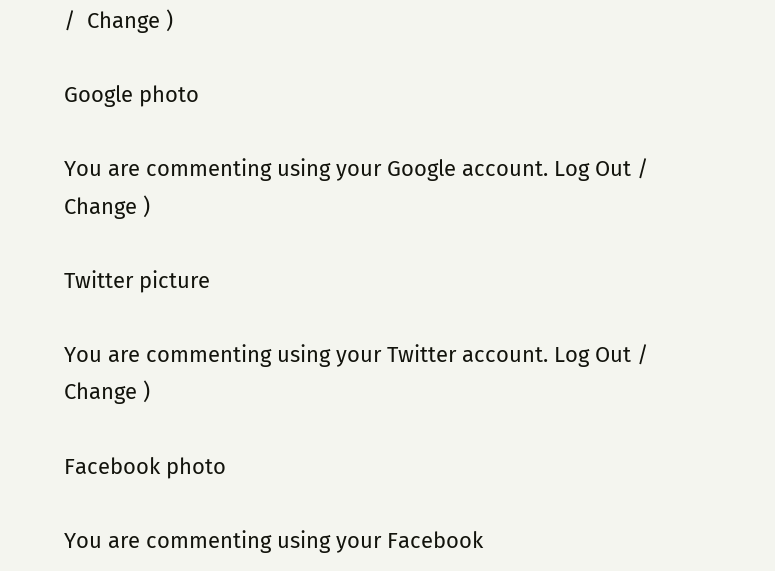/  Change )

Google photo

You are commenting using your Google account. Log Out /  Change )

Twitter picture

You are commenting using your Twitter account. Log Out /  Change )

Facebook photo

You are commenting using your Facebook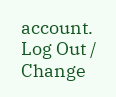account. Log Out /  Change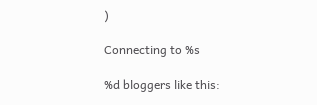)

Connecting to %s

%d bloggers like this: